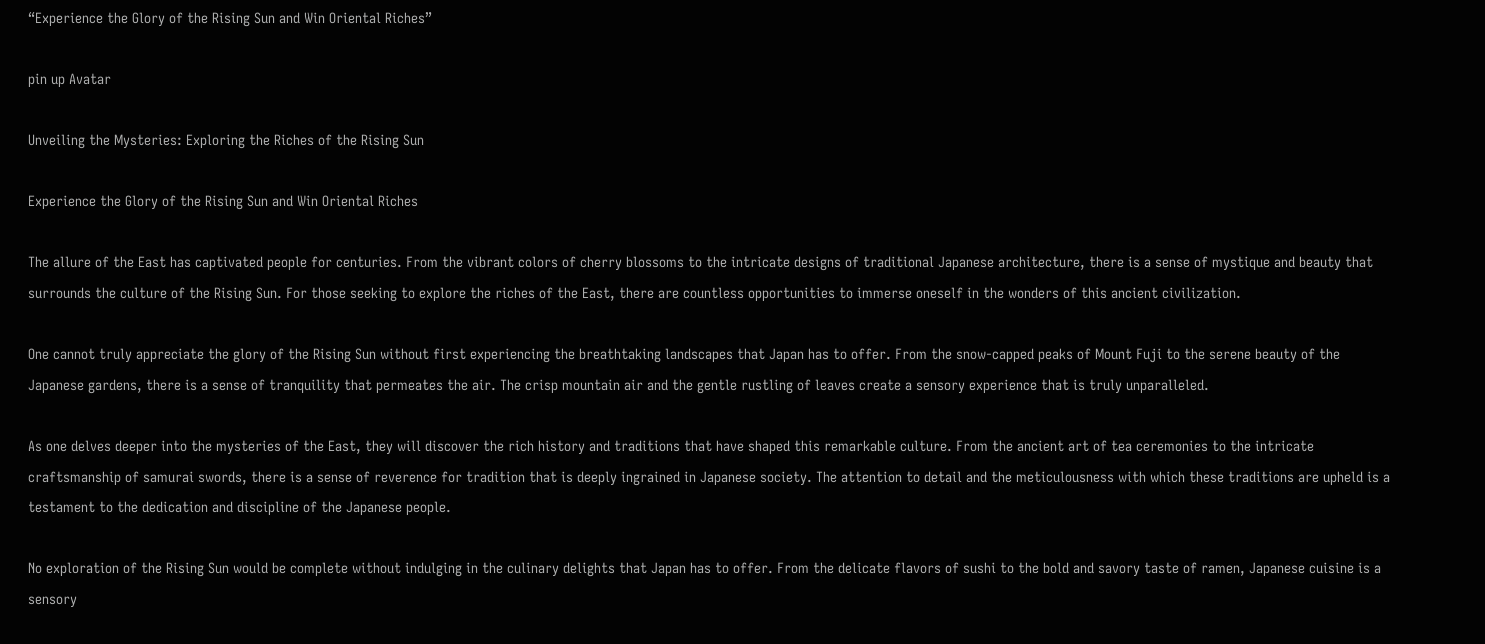“Experience the Glory of the Rising Sun and Win Oriental Riches”

pin up Avatar

Unveiling the Mysteries: Exploring the Riches of the Rising Sun

Experience the Glory of the Rising Sun and Win Oriental Riches

The allure of the East has captivated people for centuries. From the vibrant colors of cherry blossoms to the intricate designs of traditional Japanese architecture, there is a sense of mystique and beauty that surrounds the culture of the Rising Sun. For those seeking to explore the riches of the East, there are countless opportunities to immerse oneself in the wonders of this ancient civilization.

One cannot truly appreciate the glory of the Rising Sun without first experiencing the breathtaking landscapes that Japan has to offer. From the snow-capped peaks of Mount Fuji to the serene beauty of the Japanese gardens, there is a sense of tranquility that permeates the air. The crisp mountain air and the gentle rustling of leaves create a sensory experience that is truly unparalleled.

As one delves deeper into the mysteries of the East, they will discover the rich history and traditions that have shaped this remarkable culture. From the ancient art of tea ceremonies to the intricate craftsmanship of samurai swords, there is a sense of reverence for tradition that is deeply ingrained in Japanese society. The attention to detail and the meticulousness with which these traditions are upheld is a testament to the dedication and discipline of the Japanese people.

No exploration of the Rising Sun would be complete without indulging in the culinary delights that Japan has to offer. From the delicate flavors of sushi to the bold and savory taste of ramen, Japanese cuisine is a sensory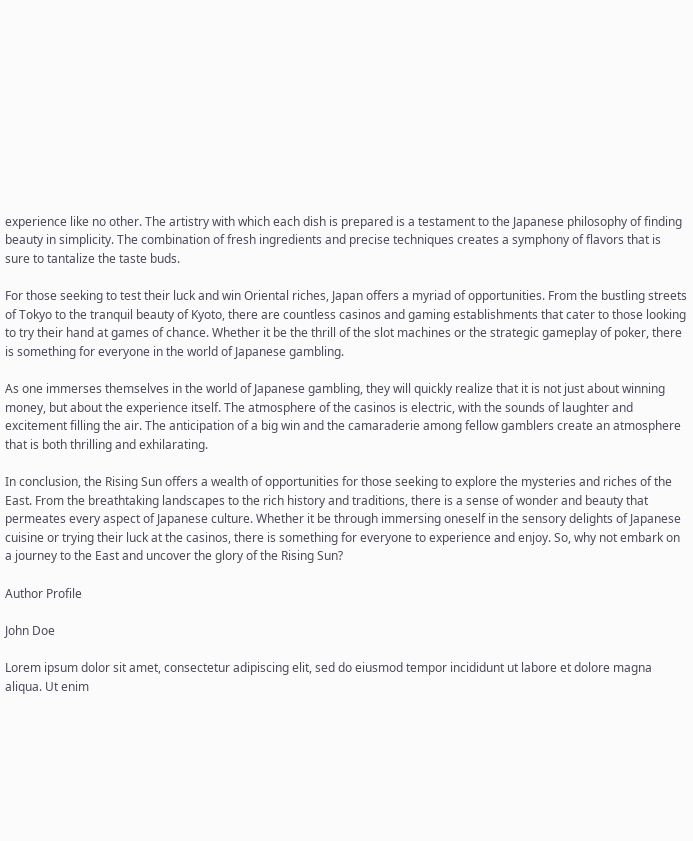experience like no other. The artistry with which each dish is prepared is a testament to the Japanese philosophy of finding beauty in simplicity. The combination of fresh ingredients and precise techniques creates a symphony of flavors that is sure to tantalize the taste buds.

For those seeking to test their luck and win Oriental riches, Japan offers a myriad of opportunities. From the bustling streets of Tokyo to the tranquil beauty of Kyoto, there are countless casinos and gaming establishments that cater to those looking to try their hand at games of chance. Whether it be the thrill of the slot machines or the strategic gameplay of poker, there is something for everyone in the world of Japanese gambling.

As one immerses themselves in the world of Japanese gambling, they will quickly realize that it is not just about winning money, but about the experience itself. The atmosphere of the casinos is electric, with the sounds of laughter and excitement filling the air. The anticipation of a big win and the camaraderie among fellow gamblers create an atmosphere that is both thrilling and exhilarating.

In conclusion, the Rising Sun offers a wealth of opportunities for those seeking to explore the mysteries and riches of the East. From the breathtaking landscapes to the rich history and traditions, there is a sense of wonder and beauty that permeates every aspect of Japanese culture. Whether it be through immersing oneself in the sensory delights of Japanese cuisine or trying their luck at the casinos, there is something for everyone to experience and enjoy. So, why not embark on a journey to the East and uncover the glory of the Rising Sun?

Author Profile

John Doe

Lorem ipsum dolor sit amet, consectetur adipiscing elit, sed do eiusmod tempor incididunt ut labore et dolore magna aliqua. Ut enim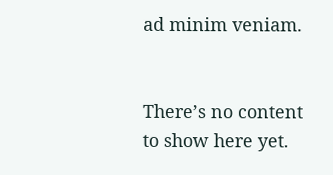ad minim veniam.


There’s no content to show here yet.